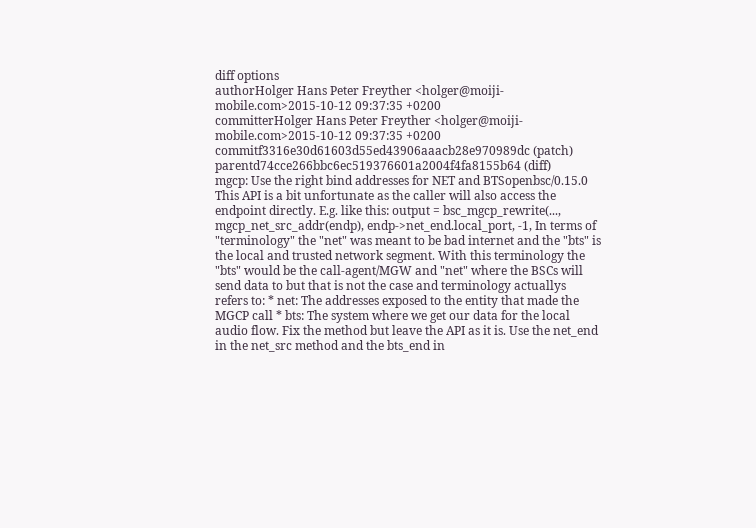diff options
authorHolger Hans Peter Freyther <holger@moiji-mobile.com>2015-10-12 09:37:35 +0200
committerHolger Hans Peter Freyther <holger@moiji-mobile.com>2015-10-12 09:37:35 +0200
commitf3316e30d61603d55ed43906aaacb28e970989dc (patch)
parentd74cce266bbc6ec519376601a2004f4fa8155b64 (diff)
mgcp: Use the right bind addresses for NET and BTSopenbsc/0.15.0
This API is a bit unfortunate as the caller will also access the endpoint directly. E.g. like this: output = bsc_mgcp_rewrite(..., mgcp_net_src_addr(endp), endp->net_end.local_port, -1, In terms of "terminology" the "net" was meant to be bad internet and the "bts" is the local and trusted network segment. With this terminology the "bts" would be the call-agent/MGW and "net" where the BSCs will send data to but that is not the case and terminology actuallys refers to: * net: The addresses exposed to the entity that made the MGCP call * bts: The system where we get our data for the local audio flow. Fix the method but leave the API as it is. Use the net_end in the net_src method and the bts_end in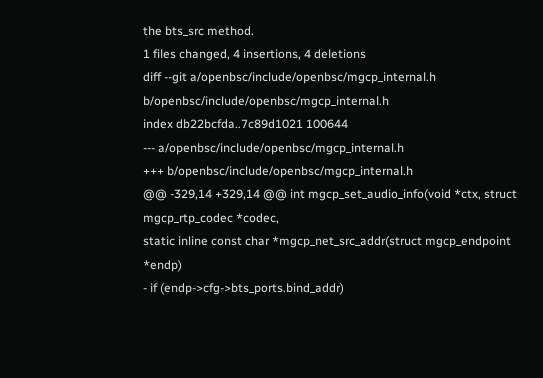the bts_src method.
1 files changed, 4 insertions, 4 deletions
diff --git a/openbsc/include/openbsc/mgcp_internal.h b/openbsc/include/openbsc/mgcp_internal.h
index db22bcfda..7c89d1021 100644
--- a/openbsc/include/openbsc/mgcp_internal.h
+++ b/openbsc/include/openbsc/mgcp_internal.h
@@ -329,14 +329,14 @@ int mgcp_set_audio_info(void *ctx, struct mgcp_rtp_codec *codec,
static inline const char *mgcp_net_src_addr(struct mgcp_endpoint *endp)
- if (endp->cfg->bts_ports.bind_addr)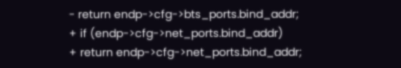- return endp->cfg->bts_ports.bind_addr;
+ if (endp->cfg->net_ports.bind_addr)
+ return endp->cfg->net_ports.bind_addr;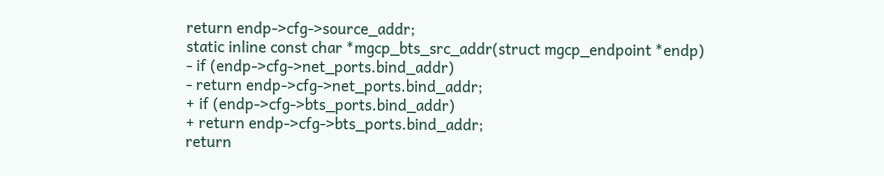return endp->cfg->source_addr;
static inline const char *mgcp_bts_src_addr(struct mgcp_endpoint *endp)
- if (endp->cfg->net_ports.bind_addr)
- return endp->cfg->net_ports.bind_addr;
+ if (endp->cfg->bts_ports.bind_addr)
+ return endp->cfg->bts_ports.bind_addr;
return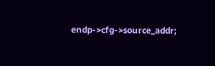endp->cfg->source_addr;